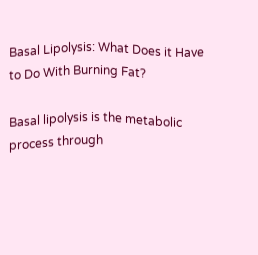Basal Lipolysis: What Does it Have to Do With Burning Fat?

Basal lipolysis is the metabolic process through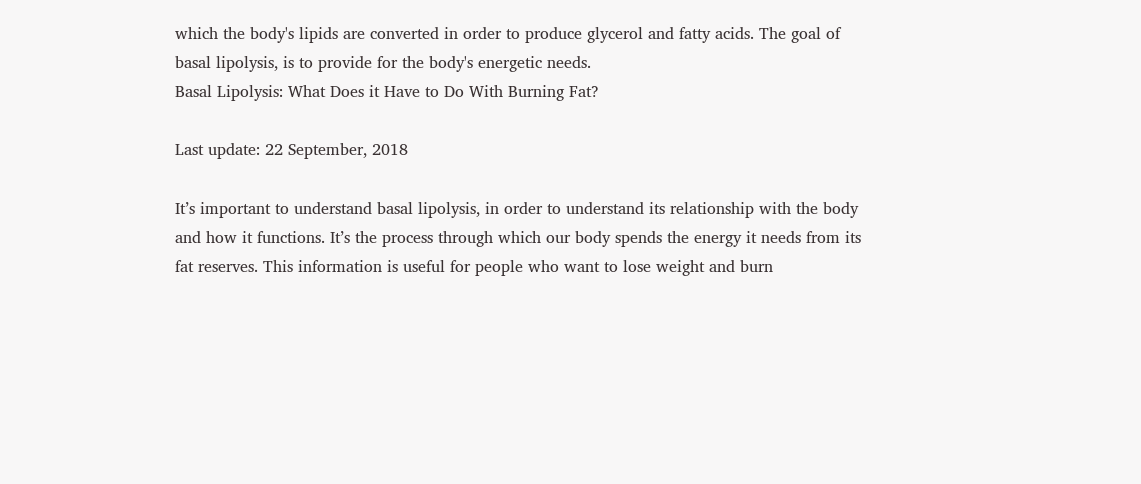which the body's lipids are converted in order to produce glycerol and fatty acids. The goal of basal lipolysis, is to provide for the body's energetic needs.
Basal Lipolysis: What Does it Have to Do With Burning Fat?

Last update: 22 September, 2018

It’s important to understand basal lipolysis, in order to understand its relationship with the body and how it functions. It’s the process through which our body spends the energy it needs from its fat reserves. This information is useful for people who want to lose weight and burn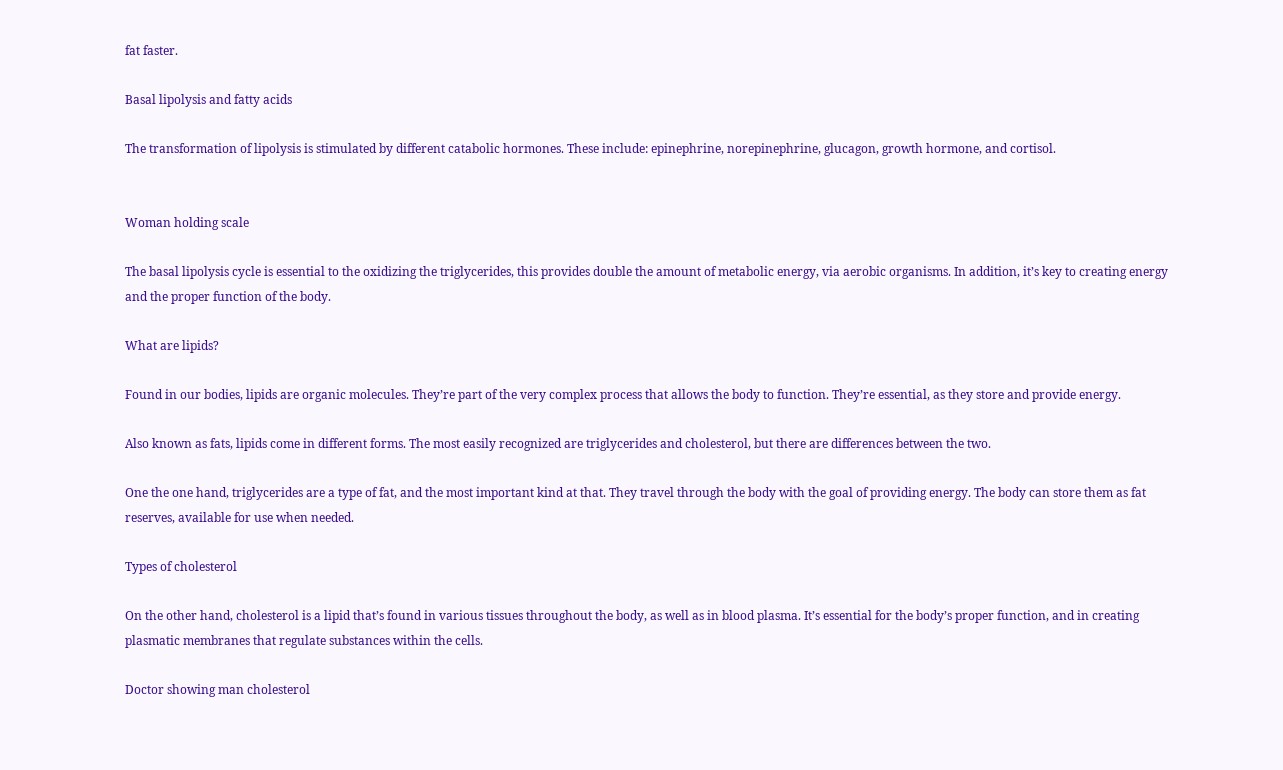fat faster.

Basal lipolysis and fatty acids

The transformation of lipolysis is stimulated by different catabolic hormones. These include: epinephrine, norepinephrine, glucagon, growth hormone, and cortisol.


Woman holding scale

The basal lipolysis cycle is essential to the oxidizing the triglycerides, this provides double the amount of metabolic energy, via aerobic organisms. In addition, it’s key to creating energy and the proper function of the body.

What are lipids?

Found in our bodies, lipids are organic molecules. They’re part of the very complex process that allows the body to function. They’re essential, as they store and provide energy.

Also known as fats, lipids come in different forms. The most easily recognized are triglycerides and cholesterol, but there are differences between the two.

One the one hand, triglycerides are a type of fat, and the most important kind at that. They travel through the body with the goal of providing energy. The body can store them as fat reserves, available for use when needed.

Types of cholesterol

On the other hand, cholesterol is a lipid that’s found in various tissues throughout the body, as well as in blood plasma. It’s essential for the body’s proper function, and in creating plasmatic membranes that regulate substances within the cells.

Doctor showing man cholesterol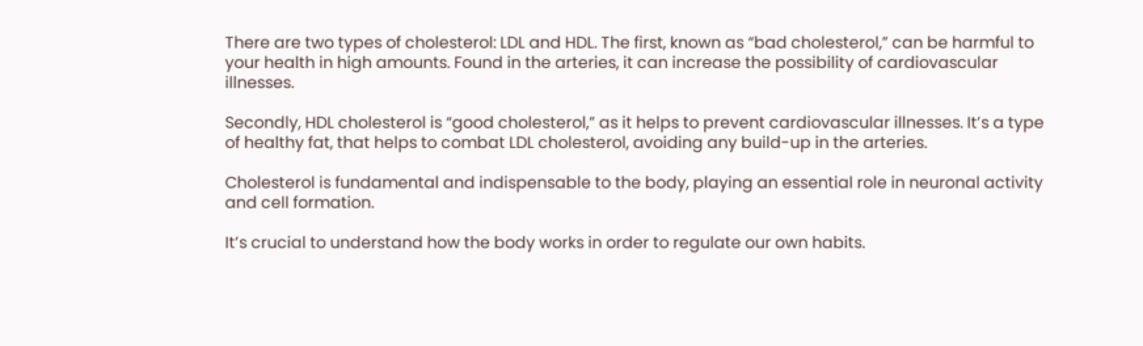There are two types of cholesterol: LDL and HDL. The first, known as “bad cholesterol,” can be harmful to your health in high amounts. Found in the arteries, it can increase the possibility of cardiovascular illnesses.

Secondly, HDL cholesterol is “good cholesterol,” as it helps to prevent cardiovascular illnesses. It’s a type of healthy fat, that helps to combat LDL cholesterol, avoiding any build-up in the arteries.

Cholesterol is fundamental and indispensable to the body, playing an essential role in neuronal activity and cell formation.

It’s crucial to understand how the body works in order to regulate our own habits.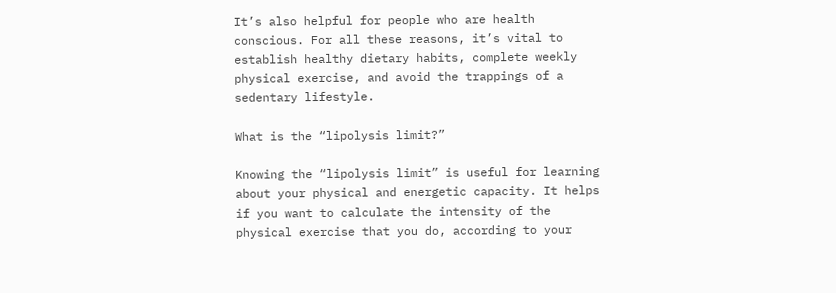It’s also helpful for people who are health conscious. For all these reasons, it’s vital to establish healthy dietary habits, complete weekly physical exercise, and avoid the trappings of a sedentary lifestyle.

What is the “lipolysis limit?”

Knowing the “lipolysis limit” is useful for learning about your physical and energetic capacity. It helps if you want to calculate the intensity of the physical exercise that you do, according to your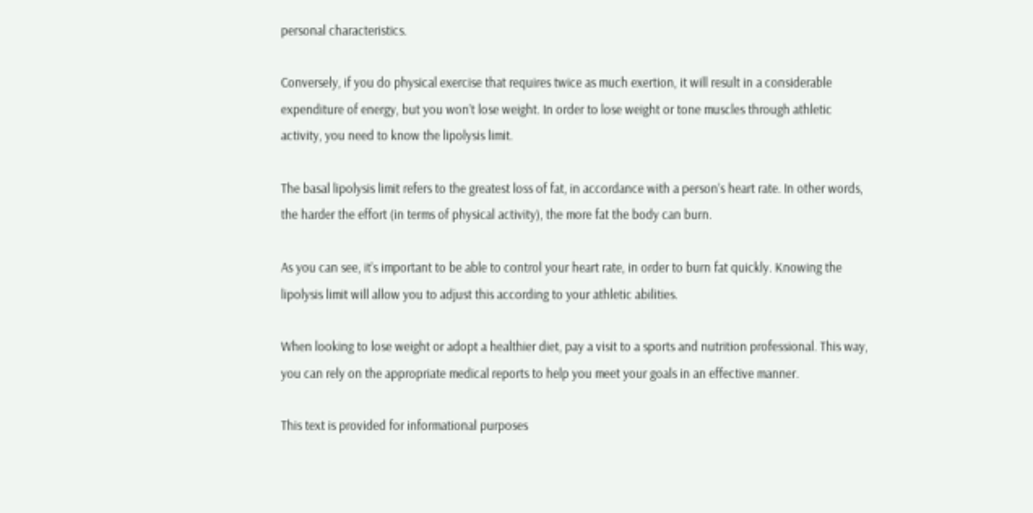personal characteristics.

Conversely, if you do physical exercise that requires twice as much exertion, it will result in a considerable expenditure of energy, but you won’t lose weight. In order to lose weight or tone muscles through athletic activity, you need to know the lipolysis limit.

The basal lipolysis limit refers to the greatest loss of fat, in accordance with a person’s heart rate. In other words, the harder the effort (in terms of physical activity), the more fat the body can burn.

As you can see, it’s important to be able to control your heart rate, in order to burn fat quickly. Knowing the lipolysis limit will allow you to adjust this according to your athletic abilities.

When looking to lose weight or adopt a healthier diet, pay a visit to a sports and nutrition professional. This way, you can rely on the appropriate medical reports to help you meet your goals in an effective manner.

This text is provided for informational purposes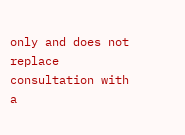only and does not replace consultation with a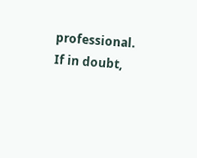professional. If in doubt,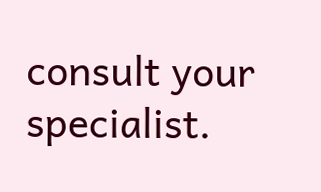consult your specialist.